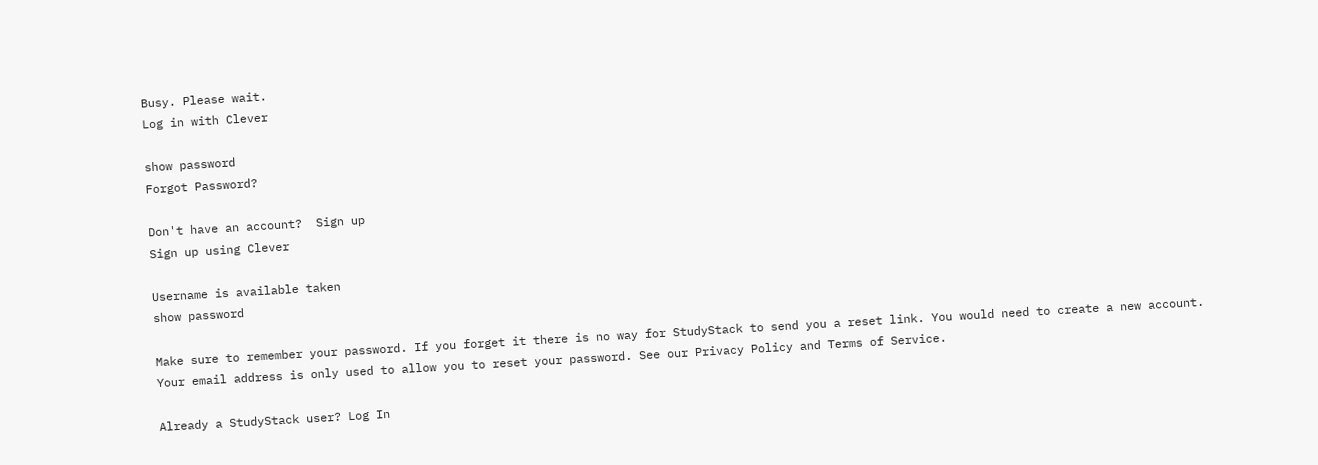Busy. Please wait.
Log in with Clever

show password
Forgot Password?

Don't have an account?  Sign up
Sign up using Clever

Username is available taken
show password

Make sure to remember your password. If you forget it there is no way for StudyStack to send you a reset link. You would need to create a new account.
Your email address is only used to allow you to reset your password. See our Privacy Policy and Terms of Service.

Already a StudyStack user? Log In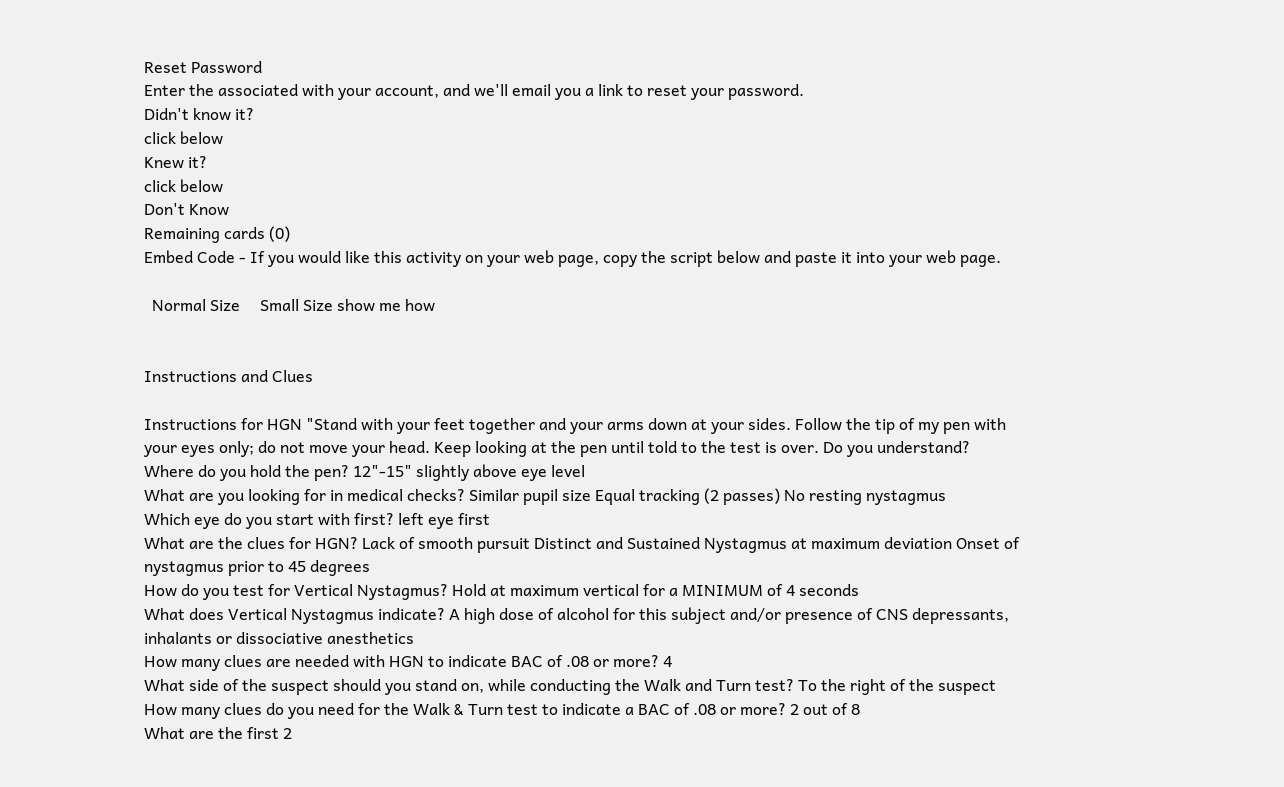Reset Password
Enter the associated with your account, and we'll email you a link to reset your password.
Didn't know it?
click below
Knew it?
click below
Don't Know
Remaining cards (0)
Embed Code - If you would like this activity on your web page, copy the script below and paste it into your web page.

  Normal Size     Small Size show me how


Instructions and Clues

Instructions for HGN "Stand with your feet together and your arms down at your sides. Follow the tip of my pen with your eyes only; do not move your head. Keep looking at the pen until told to the test is over. Do you understand?
Where do you hold the pen? 12"-15" slightly above eye level
What are you looking for in medical checks? Similar pupil size Equal tracking (2 passes) No resting nystagmus
Which eye do you start with first? left eye first
What are the clues for HGN? Lack of smooth pursuit Distinct and Sustained Nystagmus at maximum deviation Onset of nystagmus prior to 45 degrees
How do you test for Vertical Nystagmus? Hold at maximum vertical for a MINIMUM of 4 seconds
What does Vertical Nystagmus indicate? A high dose of alcohol for this subject and/or presence of CNS depressants, inhalants or dissociative anesthetics
How many clues are needed with HGN to indicate BAC of .08 or more? 4
What side of the suspect should you stand on, while conducting the Walk and Turn test? To the right of the suspect
How many clues do you need for the Walk & Turn test to indicate a BAC of .08 or more? 2 out of 8
What are the first 2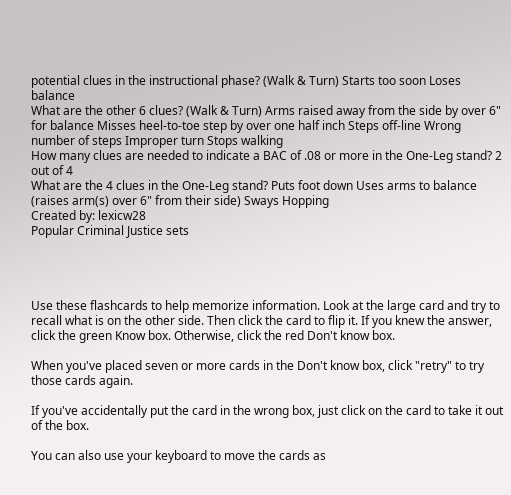potential clues in the instructional phase? (Walk & Turn) Starts too soon Loses balance
What are the other 6 clues? (Walk & Turn) Arms raised away from the side by over 6" for balance Misses heel-to-toe step by over one half inch Steps off-line Wrong number of steps Improper turn Stops walking
How many clues are needed to indicate a BAC of .08 or more in the One-Leg stand? 2 out of 4
What are the 4 clues in the One-Leg stand? Puts foot down Uses arms to balance (raises arm(s) over 6" from their side) Sways Hopping
Created by: lexicw28
Popular Criminal Justice sets




Use these flashcards to help memorize information. Look at the large card and try to recall what is on the other side. Then click the card to flip it. If you knew the answer, click the green Know box. Otherwise, click the red Don't know box.

When you've placed seven or more cards in the Don't know box, click "retry" to try those cards again.

If you've accidentally put the card in the wrong box, just click on the card to take it out of the box.

You can also use your keyboard to move the cards as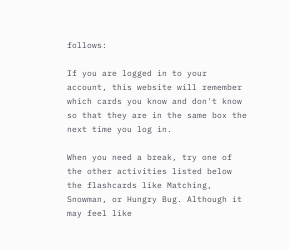follows:

If you are logged in to your account, this website will remember which cards you know and don't know so that they are in the same box the next time you log in.

When you need a break, try one of the other activities listed below the flashcards like Matching, Snowman, or Hungry Bug. Although it may feel like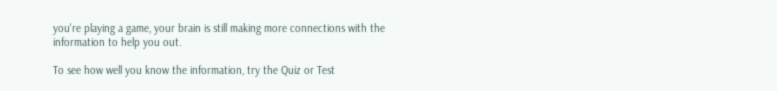you're playing a game, your brain is still making more connections with the information to help you out.

To see how well you know the information, try the Quiz or Test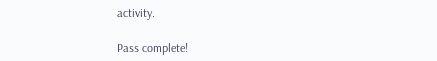activity.

Pass complete!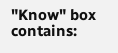"Know" box contains: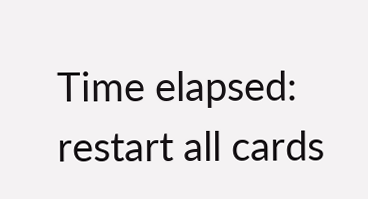Time elapsed:
restart all cards